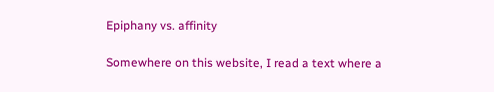Epiphany vs. affinity

Somewhere on this website, I read a text where a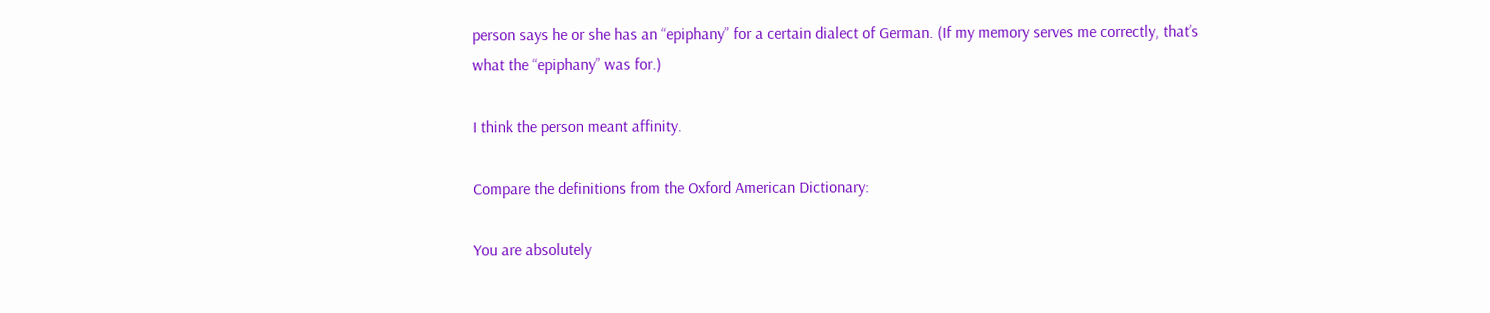person says he or she has an “epiphany” for a certain dialect of German. (If my memory serves me correctly, that’s what the “epiphany” was for.)

I think the person meant affinity.

Compare the definitions from the Oxford American Dictionary:

You are absolutely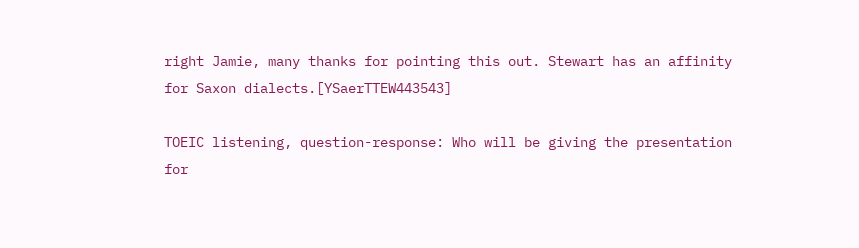right Jamie, many thanks for pointing this out. Stewart has an affinity for Saxon dialects.[YSaerTTEW443543]

TOEIC listening, question-response: Who will be giving the presentation for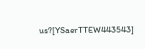us?[YSaerTTEW443543]